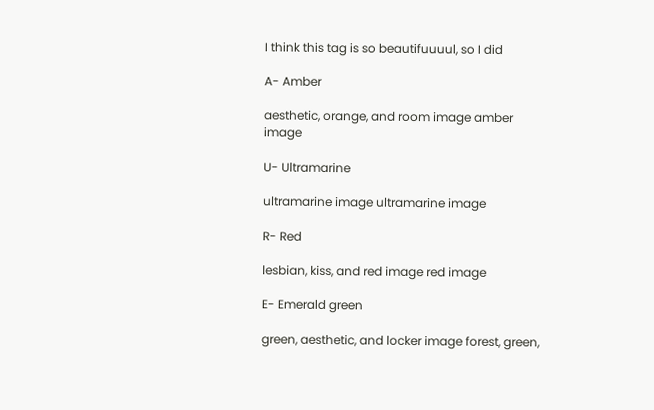I think this tag is so beautifuuuul, so I did

A- Amber

aesthetic, orange, and room image amber image

U- Ultramarine

ultramarine image ultramarine image

R- Red

lesbian, kiss, and red image red image

E- Emerald green

green, aesthetic, and locker image forest, green,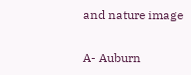and nature image

A- Auburn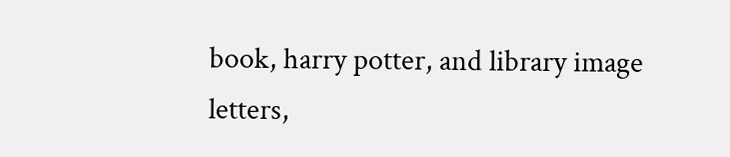book, harry potter, and library image letters,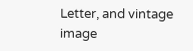Letter, and vintage image